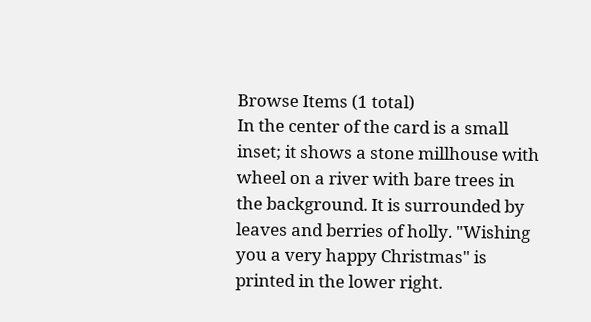Browse Items (1 total)
In the center of the card is a small inset; it shows a stone millhouse with wheel on a river with bare trees in the background. It is surrounded by leaves and berries of holly. "Wishing you a very happy Christmas" is printed in the lower right.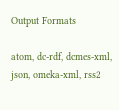Output Formats

atom, dc-rdf, dcmes-xml, json, omeka-xml, rss2